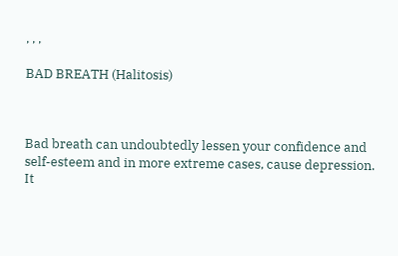, , ,

BAD BREATH (Halitosis)



Bad breath can undoubtedly lessen your confidence and self-esteem and in more extreme cases, cause depression. It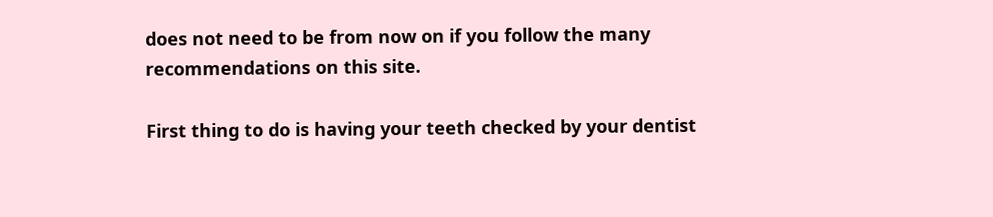does not need to be from now on if you follow the many recommendations on this site.

First thing to do is having your teeth checked by your dentist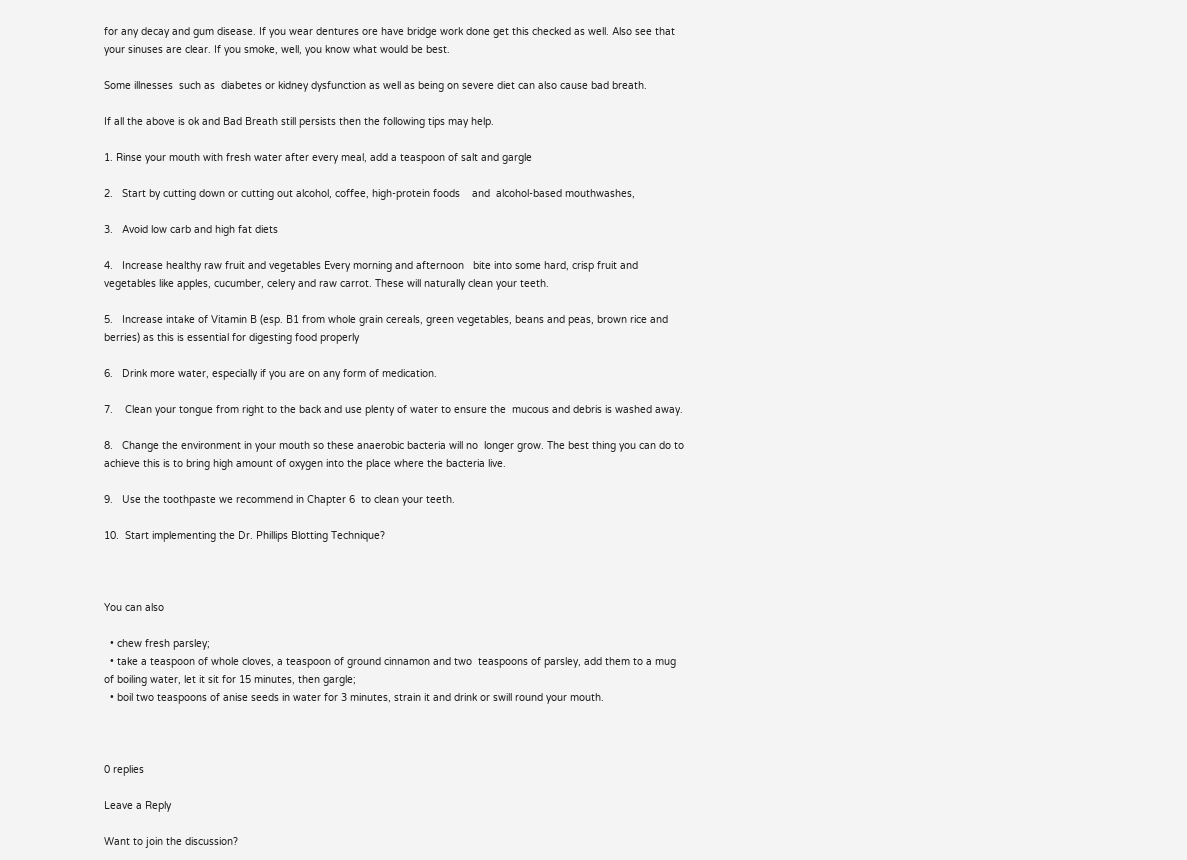for any decay and gum disease. If you wear dentures ore have bridge work done get this checked as well. Also see that your sinuses are clear. If you smoke, well, you know what would be best.

Some illnesses  such as  diabetes or kidney dysfunction as well as being on severe diet can also cause bad breath.

If all the above is ok and Bad Breath still persists then the following tips may help.

1. Rinse your mouth with fresh water after every meal, add a teaspoon of salt and gargle

2.   Start by cutting down or cutting out alcohol, coffee, high-protein foods    and  alcohol-based mouthwashes,

3.   Avoid low carb and high fat diets

4.   Increase healthy raw fruit and vegetables Every morning and afternoon   bite into some hard, crisp fruit and vegetables like apples, cucumber, celery and raw carrot. These will naturally clean your teeth.

5.   Increase intake of Vitamin B (esp. B1 from whole grain cereals, green vegetables, beans and peas, brown rice and berries) as this is essential for digesting food properly

6.   Drink more water, especially if you are on any form of medication.

7.    Clean your tongue from right to the back and use plenty of water to ensure the  mucous and debris is washed away.

8.   Change the environment in your mouth so these anaerobic bacteria will no  longer grow. The best thing you can do to achieve this is to bring high amount of oxygen into the place where the bacteria live.

9.   Use the toothpaste we recommend in Chapter 6  to clean your teeth.

10.  Start implementing the Dr. Phillips Blotting Technique?



You can also

  • chew fresh parsley;
  • take a teaspoon of whole cloves, a teaspoon of ground cinnamon and two  teaspoons of parsley, add them to a mug of boiling water, let it sit for 15 minutes, then gargle;
  • boil two teaspoons of anise seeds in water for 3 minutes, strain it and drink or swill round your mouth.



0 replies

Leave a Reply

Want to join the discussion?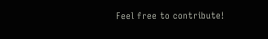Feel free to contribute!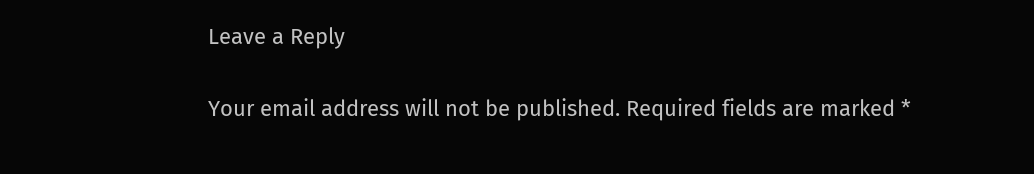Leave a Reply

Your email address will not be published. Required fields are marked *